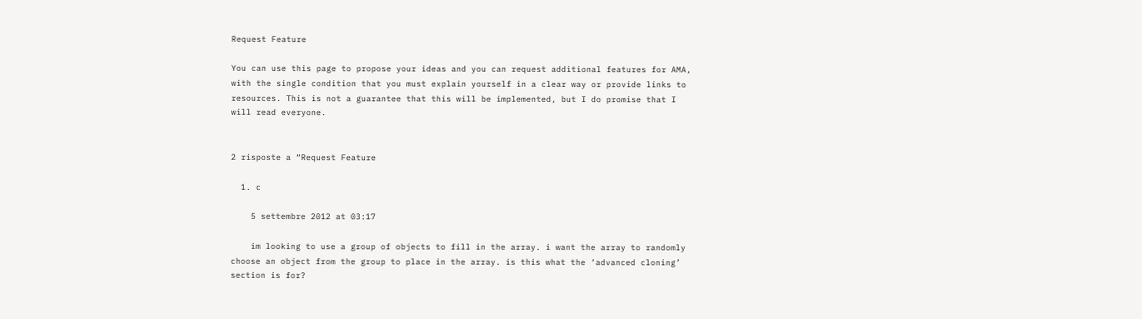Request Feature

You can use this page to propose your ideas and you can request additional features for AMA, with the single condition that you must explain yourself in a clear way or provide links to resources. This is not a guarantee that this will be implemented, but I do promise that I will read everyone.


2 risposte a “Request Feature

  1. c

    5 settembre 2012 at 03:17

    im looking to use a group of objects to fill in the array. i want the array to randomly choose an object from the group to place in the array. is this what the ‘advanced cloning’ section is for?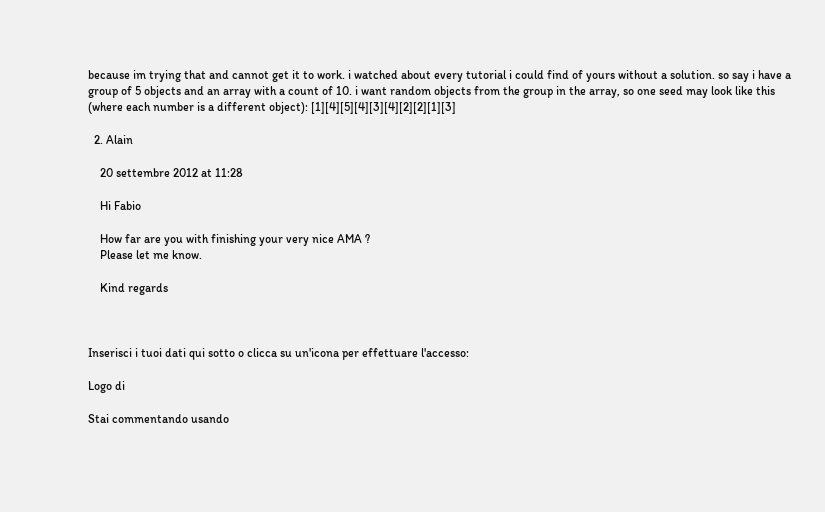because im trying that and cannot get it to work. i watched about every tutorial i could find of yours without a solution. so say i have a group of 5 objects and an array with a count of 10. i want random objects from the group in the array, so one seed may look like this (where each number is a different object): [1][4][5][4][3][4][2][2][1][3]

  2. Alain

    20 settembre 2012 at 11:28

    Hi Fabio

    How far are you with finishing your very nice AMA ?
    Please let me know.

    Kind regards



Inserisci i tuoi dati qui sotto o clicca su un'icona per effettuare l'accesso:

Logo di

Stai commentando usando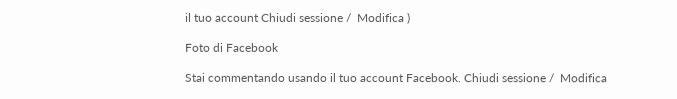il tuo account Chiudi sessione /  Modifica )

Foto di Facebook

Stai commentando usando il tuo account Facebook. Chiudi sessione /  Modifica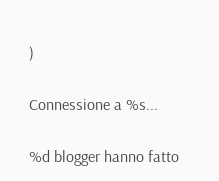)

Connessione a %s...

%d blogger hanno fatto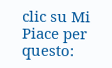clic su Mi Piace per questo: